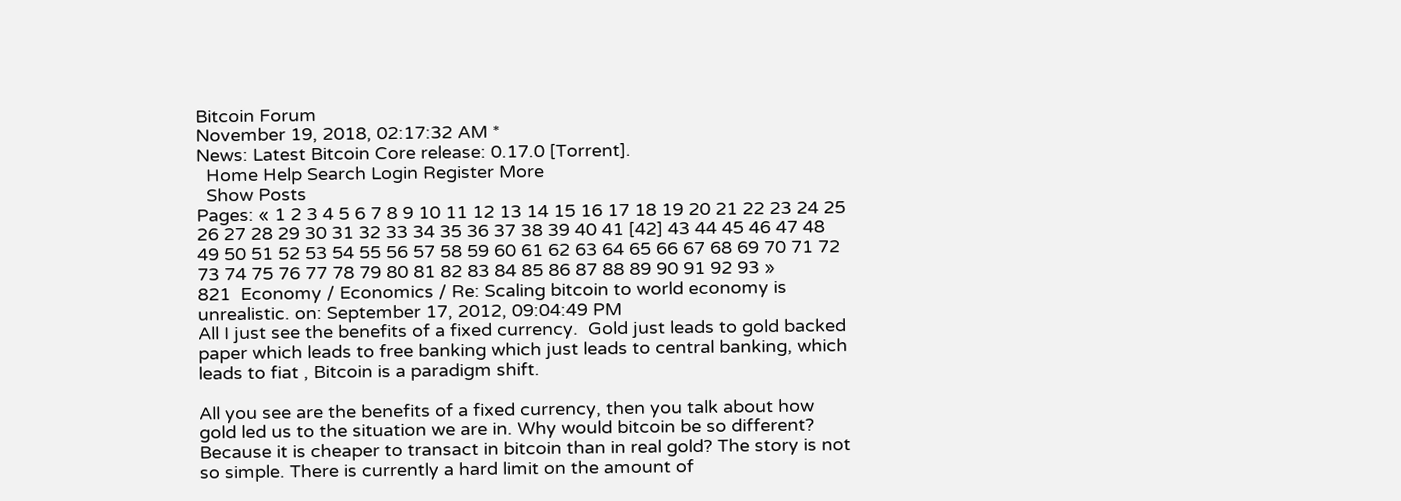Bitcoin Forum
November 19, 2018, 02:17:32 AM *
News: Latest Bitcoin Core release: 0.17.0 [Torrent].
  Home Help Search Login Register More
  Show Posts
Pages: « 1 2 3 4 5 6 7 8 9 10 11 12 13 14 15 16 17 18 19 20 21 22 23 24 25 26 27 28 29 30 31 32 33 34 35 36 37 38 39 40 41 [42] 43 44 45 46 47 48 49 50 51 52 53 54 55 56 57 58 59 60 61 62 63 64 65 66 67 68 69 70 71 72 73 74 75 76 77 78 79 80 81 82 83 84 85 86 87 88 89 90 91 92 93 »
821  Economy / Economics / Re: Scaling bitcoin to world economy is unrealistic. on: September 17, 2012, 09:04:49 PM
All I just see the benefits of a fixed currency.  Gold just leads to gold backed paper which leads to free banking which just leads to central banking, which leads to fiat , Bitcoin is a paradigm shift.

All you see are the benefits of a fixed currency, then you talk about how gold led us to the situation we are in. Why would bitcoin be so different? Because it is cheaper to transact in bitcoin than in real gold? The story is not so simple. There is currently a hard limit on the amount of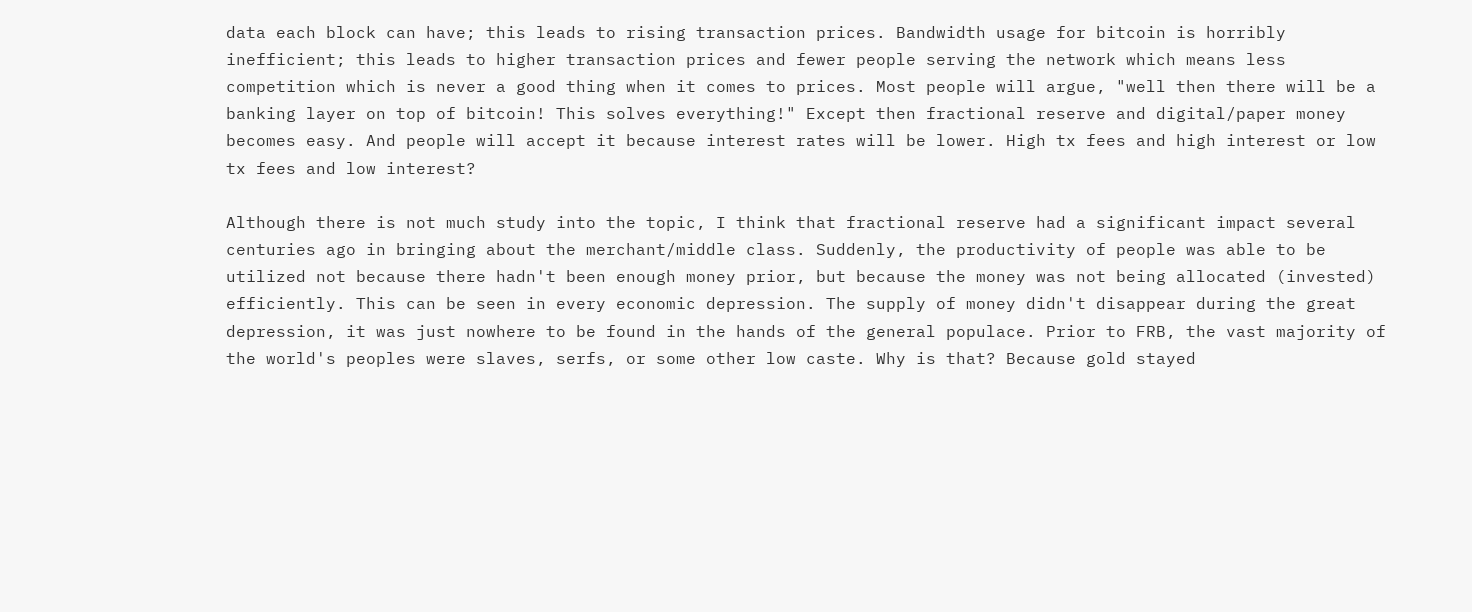data each block can have; this leads to rising transaction prices. Bandwidth usage for bitcoin is horribly inefficient; this leads to higher transaction prices and fewer people serving the network which means less competition which is never a good thing when it comes to prices. Most people will argue, "well then there will be a banking layer on top of bitcoin! This solves everything!" Except then fractional reserve and digital/paper money becomes easy. And people will accept it because interest rates will be lower. High tx fees and high interest or low tx fees and low interest?

Although there is not much study into the topic, I think that fractional reserve had a significant impact several centuries ago in bringing about the merchant/middle class. Suddenly, the productivity of people was able to be utilized not because there hadn't been enough money prior, but because the money was not being allocated (invested) efficiently. This can be seen in every economic depression. The supply of money didn't disappear during the great depression, it was just nowhere to be found in the hands of the general populace. Prior to FRB, the vast majority of the world's peoples were slaves, serfs, or some other low caste. Why is that? Because gold stayed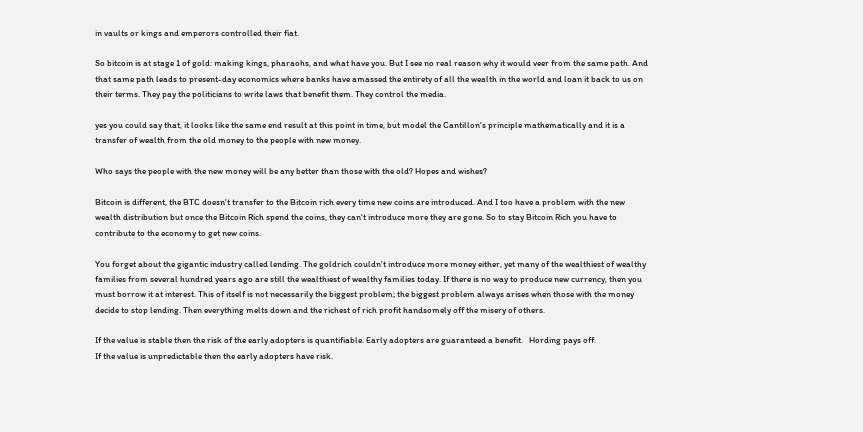in vaults or kings and emperors controlled their fiat.

So bitcoin is at stage 1 of gold: making kings, pharaohs, and what have you. But I see no real reason why it would veer from the same path. And that same path leads to present-day economics where banks have amassed the entirety of all the wealth in the world and loan it back to us on their terms. They pay the politicians to write laws that benefit them. They control the media.

yes you could say that, it looks like the same end result at this point in time, but model the Cantillon's principle mathematically and it is a transfer of wealth from the old money to the people with new money.

Who says the people with the new money will be any better than those with the old? Hopes and wishes?

Bitcoin is different, the BTC doesn't transfer to the Bitcoin rich every time new coins are introduced. And I too have a problem with the new wealth distribution but once the Bitcoin Rich spend the coins, they can't introduce more they are gone. So to stay Bitcoin Rich you have to contribute to the economy to get new coins.

You forget about the gigantic industry called lending. The goldrich couldn't introduce more money either, yet many of the wealthiest of wealthy families from several hundred years ago are still the wealthiest of wealthy families today. If there is no way to produce new currency, then you must borrow it at interest. This of itself is not necessarily the biggest problem; the biggest problem always arises when those with the money decide to stop lending. Then everything melts down and the richest of rich profit handsomely off the misery of others.

If the value is stable then the risk of the early adopters is quantifiable. Early adopters are guaranteed a benefit.   Hording pays off.
If the value is unpredictable then the early adopters have risk.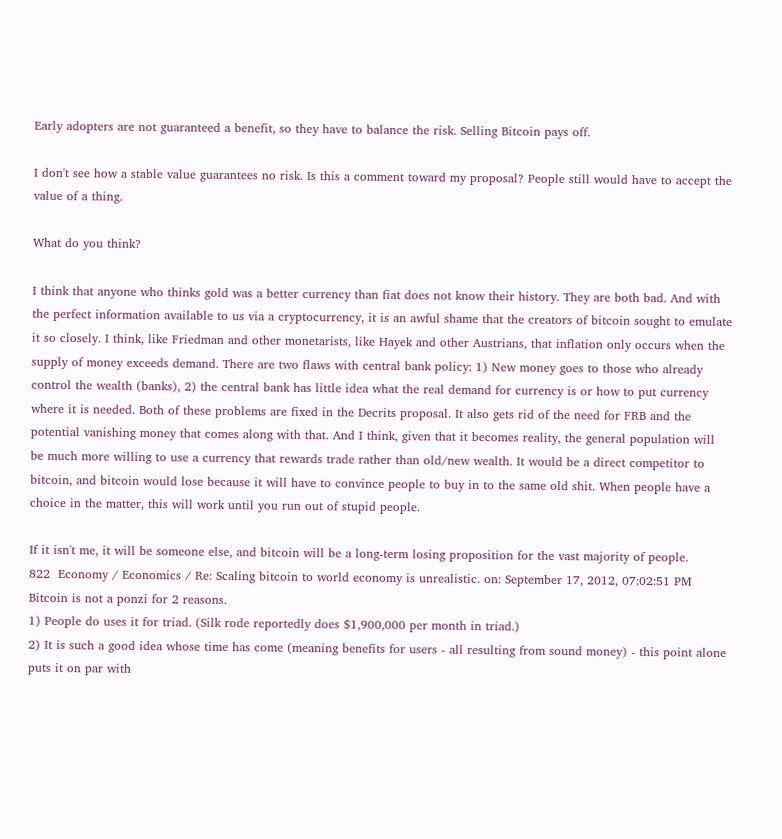Early adopters are not guaranteed a benefit, so they have to balance the risk. Selling Bitcoin pays off.

I don't see how a stable value guarantees no risk. Is this a comment toward my proposal? People still would have to accept the value of a thing.

What do you think?

I think that anyone who thinks gold was a better currency than fiat does not know their history. They are both bad. And with the perfect information available to us via a cryptocurrency, it is an awful shame that the creators of bitcoin sought to emulate it so closely. I think, like Friedman and other monetarists, like Hayek and other Austrians, that inflation only occurs when the supply of money exceeds demand. There are two flaws with central bank policy: 1) New money goes to those who already control the wealth (banks), 2) the central bank has little idea what the real demand for currency is or how to put currency where it is needed. Both of these problems are fixed in the Decrits proposal. It also gets rid of the need for FRB and the potential vanishing money that comes along with that. And I think, given that it becomes reality, the general population will be much more willing to use a currency that rewards trade rather than old/new wealth. It would be a direct competitor to bitcoin, and bitcoin would lose because it will have to convince people to buy in to the same old shit. When people have a choice in the matter, this will work until you run out of stupid people.

If it isn't me, it will be someone else, and bitcoin will be a long-term losing proposition for the vast majority of people.
822  Economy / Economics / Re: Scaling bitcoin to world economy is unrealistic. on: September 17, 2012, 07:02:51 PM
Bitcoin is not a ponzi for 2 reasons.
1) People do uses it for triad. (Silk rode reportedly does $1,900,000 per month in triad.)
2) It is such a good idea whose time has come (meaning benefits for users - all resulting from sound money) - this point alone puts it on par with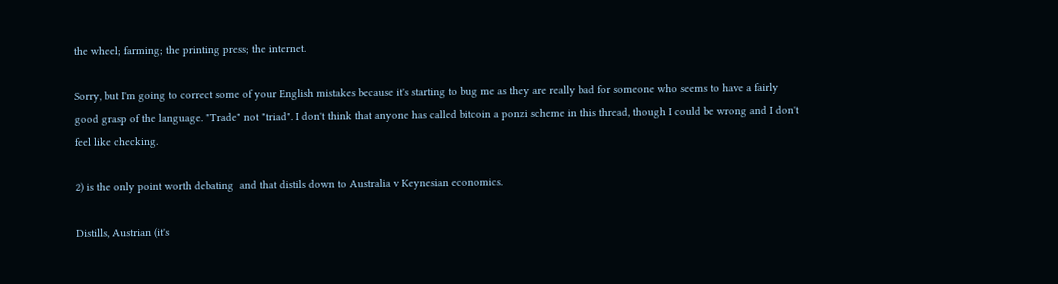the wheel; farming; the printing press; the internet.

Sorry, but I'm going to correct some of your English mistakes because it's starting to bug me as they are really bad for someone who seems to have a fairly good grasp of the language. "Trade" not "triad". I don't think that anyone has called bitcoin a ponzi scheme in this thread, though I could be wrong and I don't feel like checking.

2) is the only point worth debating  and that distils down to Australia v Keynesian economics.

Distills, Austrian (it's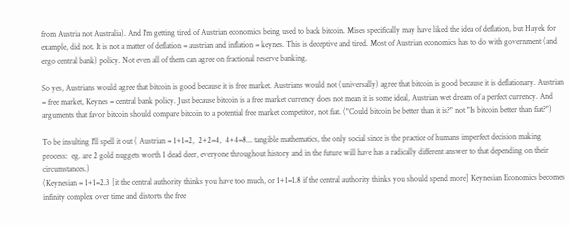from Austria not Australia). And I'm getting tired of Austrian economics being used to back bitcoin. Mises specifically may have liked the idea of deflation, but Hayek for example, did not. It is not a matter of deflation = austrian and inflation = keynes. This is deceptive and tired. Most of Austrian economics has to do with government (and ergo central bank) policy. Not even all of them can agree on fractional reserve banking.

So yes, Austrians would agree that bitcoin is good because it is free market. Austrians would not (universally) agree that bitcoin is good because it is deflationary. Austrian = free market, Keynes = central bank policy. Just because bitcoin is a free market currency does not mean it is some ideal, Austrian wet dream of a perfect currency. And arguments that favor bitcoin should compare bitcoin to a potential free market competitor, not fiat. ("Could bitcoin be better than it is?" not "Is bitcoin better than fiat?")

To be insulting I'll spell it out ( Austrian = 1+1=2,  2+2=4,  4+4=8... tangible mathematics, the only social since is the practice of humans imperfect decision making process:  eg. are 2 gold nuggets worth 1 dead deer, everyone throughout history and in the future will have has a radically different answer to that depending on their circumstances.)
(Keynesian = 1+1=2.3 [it the central authority thinks you have too much, or 1+1=1.8 if the central authority thinks you should spend more] Keynesian Economics becomes infinity complex over time and distorts the free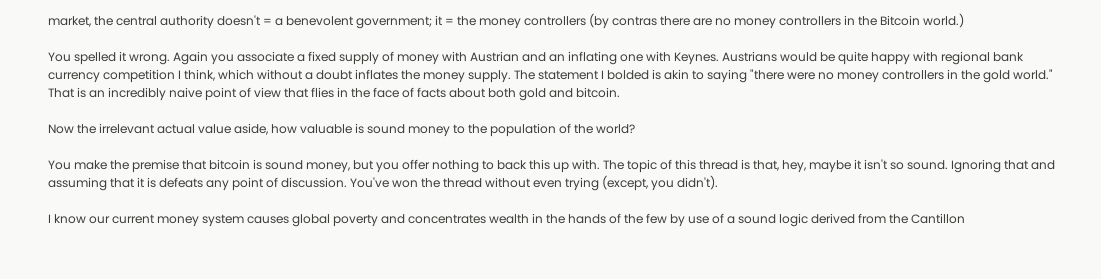market, the central authority doesn't = a benevolent government; it = the money controllers (by contras there are no money controllers in the Bitcoin world.)

You spelled it wrong. Again you associate a fixed supply of money with Austrian and an inflating one with Keynes. Austrians would be quite happy with regional bank currency competition I think, which without a doubt inflates the money supply. The statement I bolded is akin to saying "there were no money controllers in the gold world." That is an incredibly naive point of view that flies in the face of facts about both gold and bitcoin.

Now the irrelevant actual value aside, how valuable is sound money to the population of the world?

You make the premise that bitcoin is sound money, but you offer nothing to back this up with. The topic of this thread is that, hey, maybe it isn't so sound. Ignoring that and assuming that it is defeats any point of discussion. You've won the thread without even trying (except, you didn't).

I know our current money system causes global poverty and concentrates wealth in the hands of the few by use of a sound logic derived from the Cantillon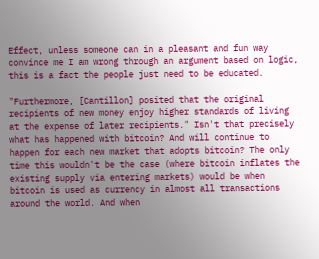Effect, unless someone can in a pleasant and fun way convince me I am wrong through an argument based on logic, this is a fact the people just need to be educated.

"Furthermore, [Cantillon] posited that the original recipients of new money enjoy higher standards of living at the expense of later recipients." Isn't that precisely what has happened with bitcoin? And will continue to happen for each new market that adopts bitcoin? The only time this wouldn't be the case (where bitcoin inflates the existing supply via entering markets) would be when bitcoin is used as currency in almost all transactions around the world. And when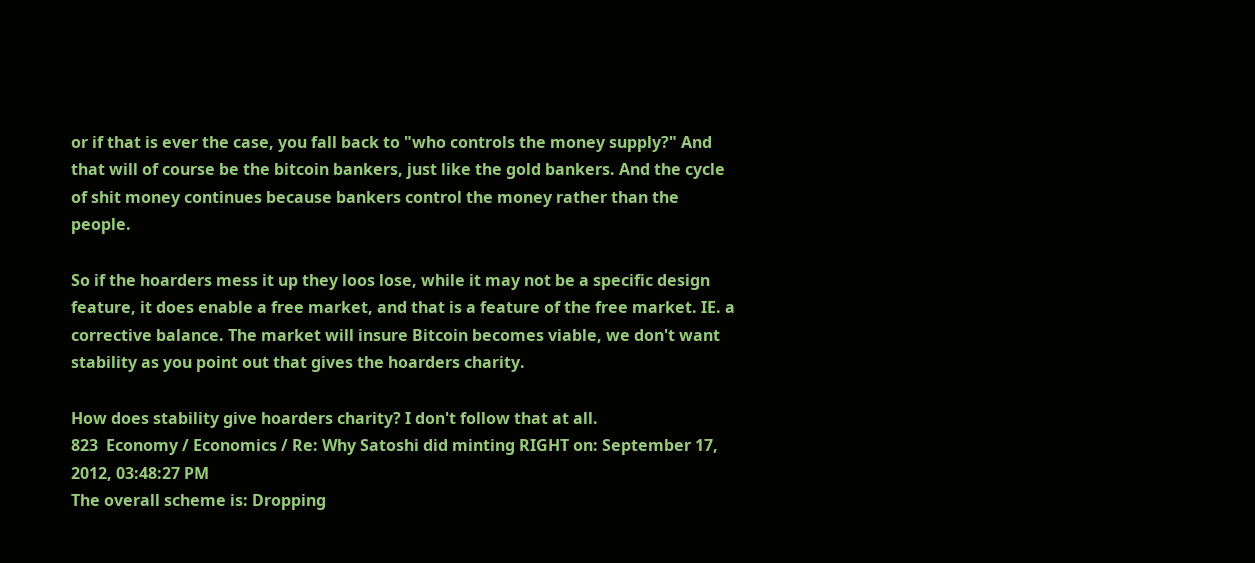or if that is ever the case, you fall back to "who controls the money supply?" And that will of course be the bitcoin bankers, just like the gold bankers. And the cycle of shit money continues because bankers control the money rather than the people.

So if the hoarders mess it up they loos lose, while it may not be a specific design feature, it does enable a free market, and that is a feature of the free market. IE. a corrective balance. The market will insure Bitcoin becomes viable, we don't want stability as you point out that gives the hoarders charity.

How does stability give hoarders charity? I don't follow that at all.
823  Economy / Economics / Re: Why Satoshi did minting RIGHT on: September 17, 2012, 03:48:27 PM
The overall scheme is: Dropping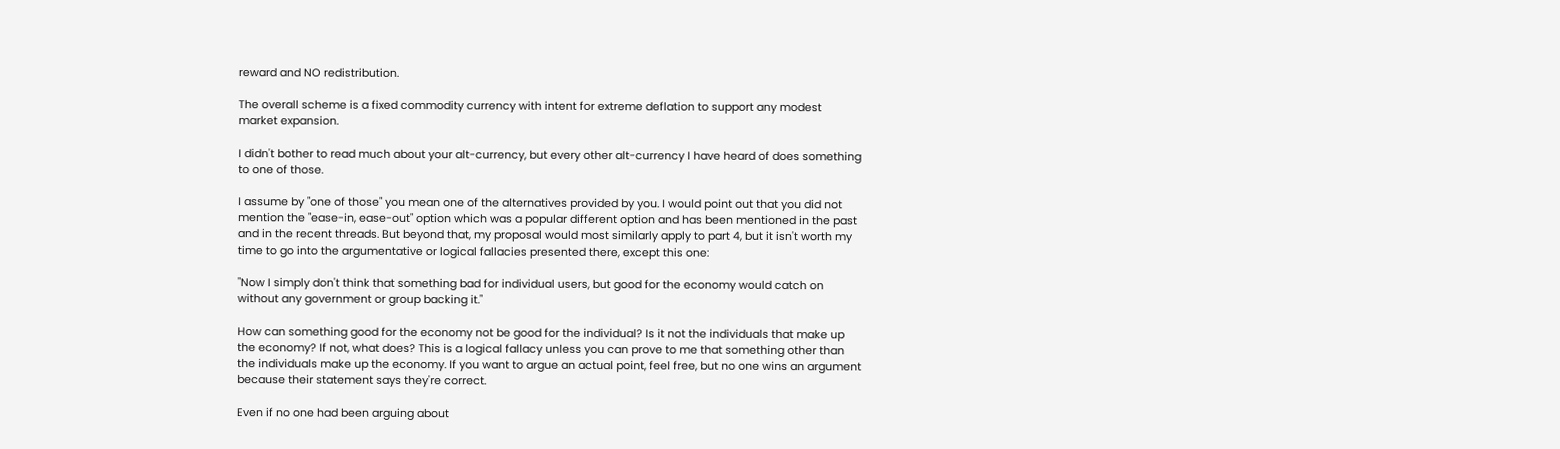reward and NO redistribution.

The overall scheme is a fixed commodity currency with intent for extreme deflation to support any modest market expansion.

I didn't bother to read much about your alt-currency, but every other alt-currency I have heard of does something to one of those.

I assume by "one of those" you mean one of the alternatives provided by you. I would point out that you did not mention the "ease-in, ease-out" option which was a popular different option and has been mentioned in the past and in the recent threads. But beyond that, my proposal would most similarly apply to part 4, but it isn't worth my time to go into the argumentative or logical fallacies presented there, except this one:

"Now I simply don't think that something bad for individual users, but good for the economy would catch on without any government or group backing it."

How can something good for the economy not be good for the individual? Is it not the individuals that make up the economy? If not, what does? This is a logical fallacy unless you can prove to me that something other than the individuals make up the economy. If you want to argue an actual point, feel free, but no one wins an argument because their statement says they're correct.

Even if no one had been arguing about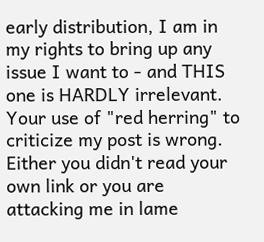early distribution, I am in my rights to bring up any issue I want to - and THIS one is HARDLY irrelevant.
Your use of "red herring" to criticize my post is wrong. Either you didn't read your own link or you are attacking me in lame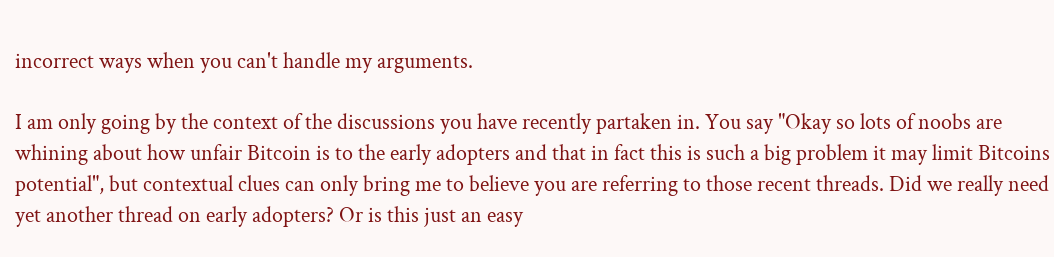incorrect ways when you can't handle my arguments.

I am only going by the context of the discussions you have recently partaken in. You say "Okay so lots of noobs are whining about how unfair Bitcoin is to the early adopters and that in fact this is such a big problem it may limit Bitcoins potential", but contextual clues can only bring me to believe you are referring to those recent threads. Did we really need yet another thread on early adopters? Or is this just an easy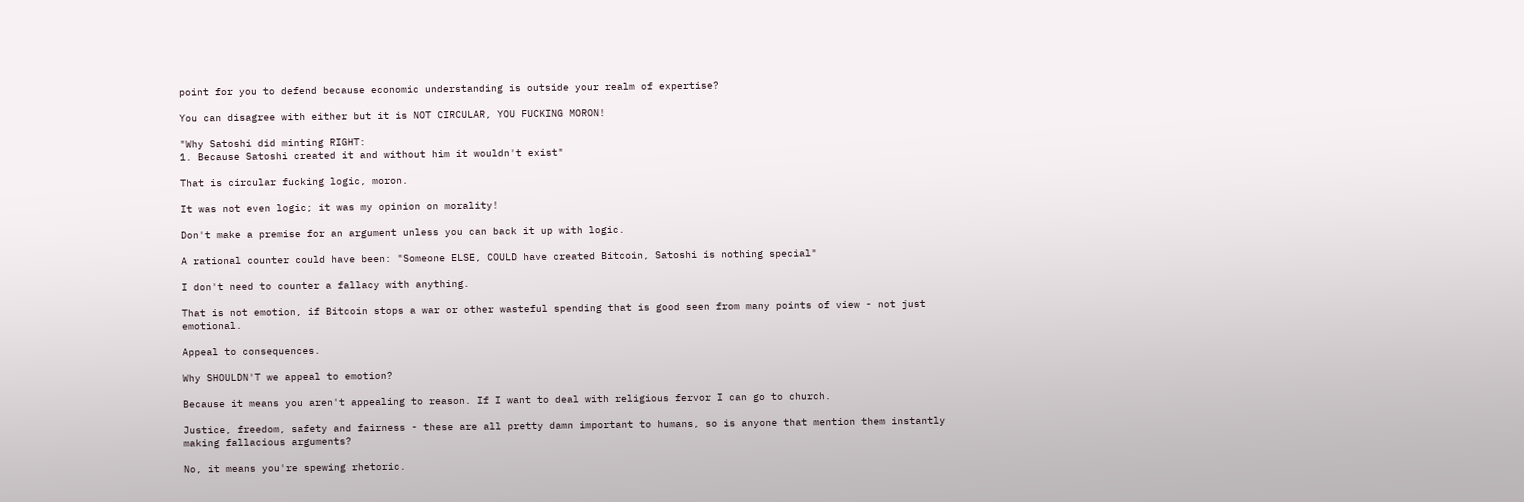point for you to defend because economic understanding is outside your realm of expertise?

You can disagree with either but it is NOT CIRCULAR, YOU FUCKING MORON!

"Why Satoshi did minting RIGHT:
1. Because Satoshi created it and without him it wouldn't exist"

That is circular fucking logic, moron.

It was not even logic; it was my opinion on morality!

Don't make a premise for an argument unless you can back it up with logic.

A rational counter could have been: "Someone ELSE, COULD have created Bitcoin, Satoshi is nothing special"

I don't need to counter a fallacy with anything.

That is not emotion, if Bitcoin stops a war or other wasteful spending that is good seen from many points of view - not just emotional.

Appeal to consequences.

Why SHOULDN'T we appeal to emotion?

Because it means you aren't appealing to reason. If I want to deal with religious fervor I can go to church.

Justice, freedom, safety and fairness - these are all pretty damn important to humans, so is anyone that mention them instantly making fallacious arguments?

No, it means you're spewing rhetoric.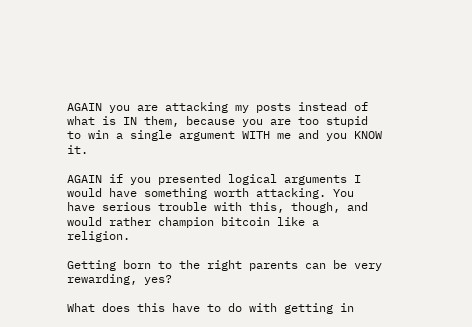AGAIN you are attacking my posts instead of what is IN them, because you are too stupid to win a single argument WITH me and you KNOW it.

AGAIN if you presented logical arguments I would have something worth attacking. You have serious trouble with this, though, and would rather champion bitcoin like a religion.

Getting born to the right parents can be very rewarding, yes?

What does this have to do with getting in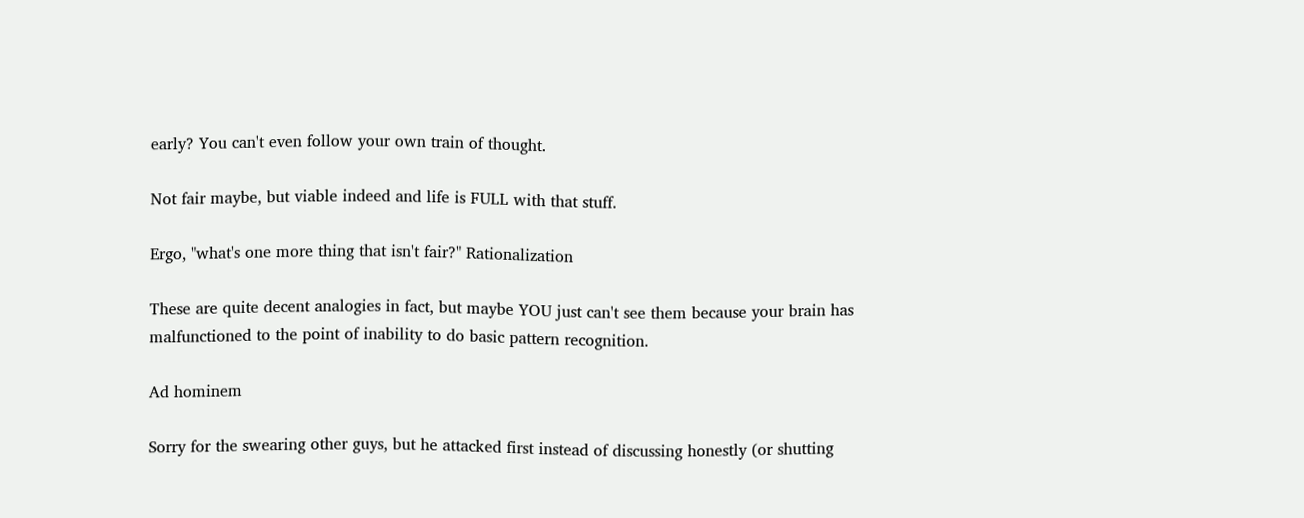early? You can't even follow your own train of thought.

Not fair maybe, but viable indeed and life is FULL with that stuff.

Ergo, "what's one more thing that isn't fair?" Rationalization

These are quite decent analogies in fact, but maybe YOU just can't see them because your brain has malfunctioned to the point of inability to do basic pattern recognition.

Ad hominem

Sorry for the swearing other guys, but he attacked first instead of discussing honestly (or shutting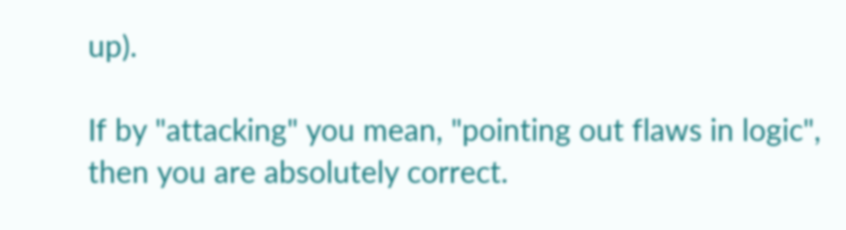up).

If by "attacking" you mean, "pointing out flaws in logic", then you are absolutely correct.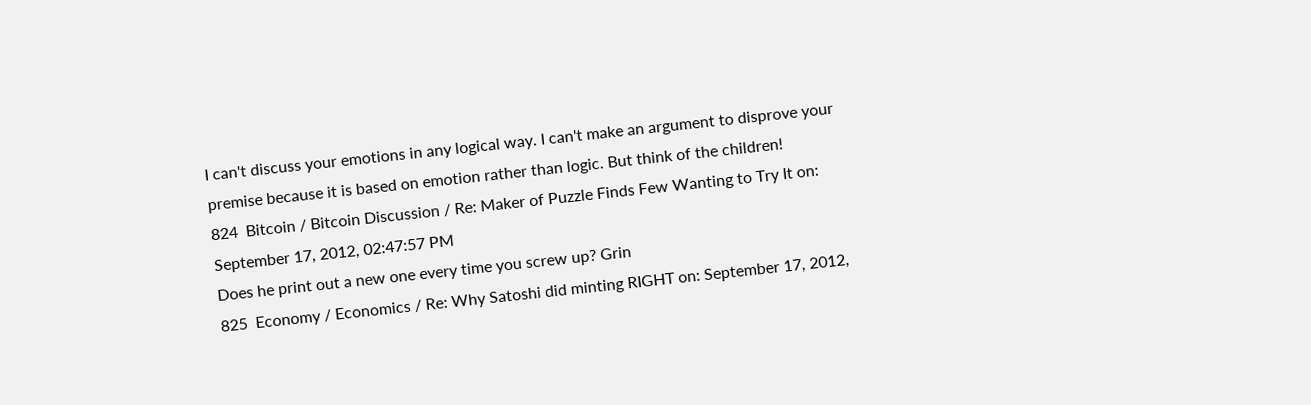I can't discuss your emotions in any logical way. I can't make an argument to disprove your premise because it is based on emotion rather than logic. But think of the children!
824  Bitcoin / Bitcoin Discussion / Re: Maker of Puzzle Finds Few Wanting to Try It on: September 17, 2012, 02:47:57 PM
Does he print out a new one every time you screw up? Grin
825  Economy / Economics / Re: Why Satoshi did minting RIGHT on: September 17, 2012,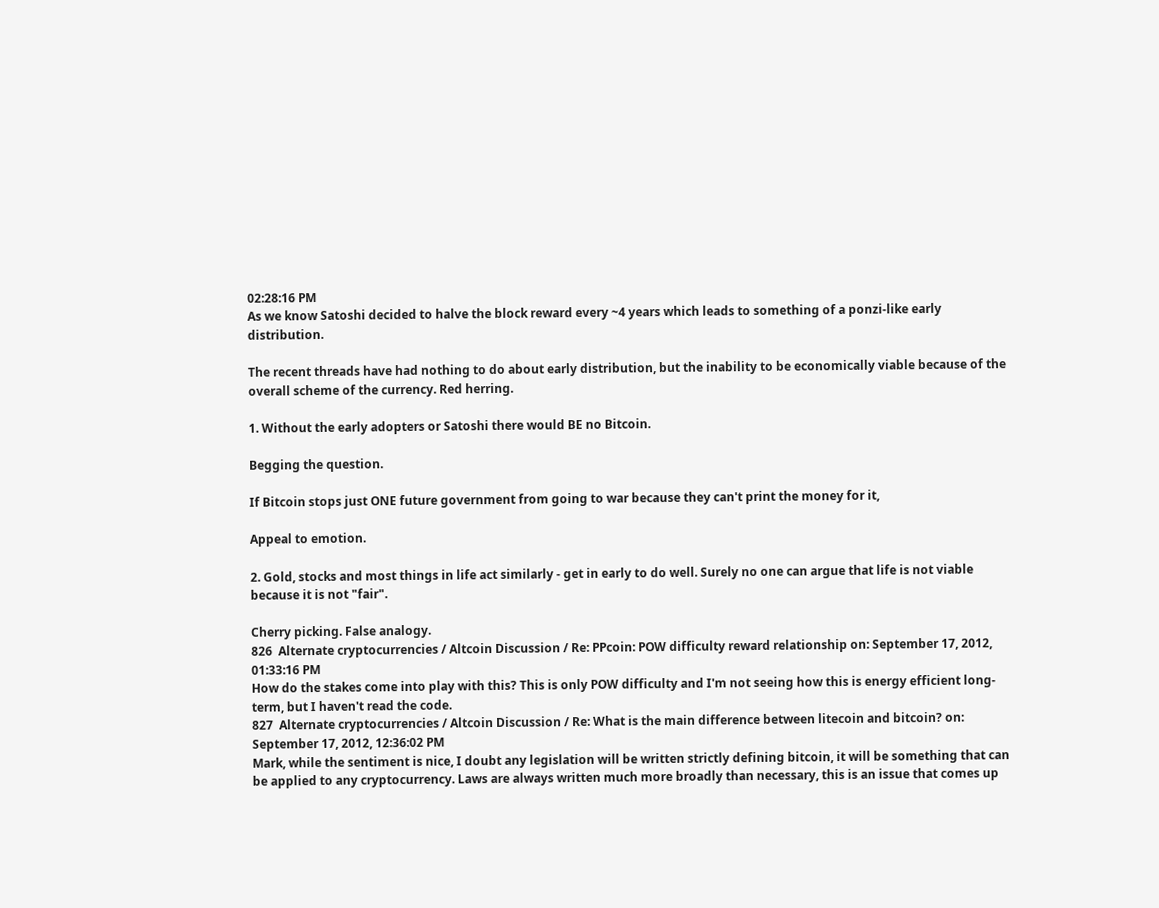02:28:16 PM
As we know Satoshi decided to halve the block reward every ~4 years which leads to something of a ponzi-like early distribution.

The recent threads have had nothing to do about early distribution, but the inability to be economically viable because of the overall scheme of the currency. Red herring.

1. Without the early adopters or Satoshi there would BE no Bitcoin.

Begging the question.

If Bitcoin stops just ONE future government from going to war because they can't print the money for it,

Appeal to emotion.

2. Gold, stocks and most things in life act similarly - get in early to do well. Surely no one can argue that life is not viable because it is not "fair".

Cherry picking. False analogy.
826  Alternate cryptocurrencies / Altcoin Discussion / Re: PPcoin: POW difficulty reward relationship on: September 17, 2012, 01:33:16 PM
How do the stakes come into play with this? This is only POW difficulty and I'm not seeing how this is energy efficient long-term, but I haven't read the code.
827  Alternate cryptocurrencies / Altcoin Discussion / Re: What is the main difference between litecoin and bitcoin? on: September 17, 2012, 12:36:02 PM
Mark, while the sentiment is nice, I doubt any legislation will be written strictly defining bitcoin, it will be something that can be applied to any cryptocurrency. Laws are always written much more broadly than necessary, this is an issue that comes up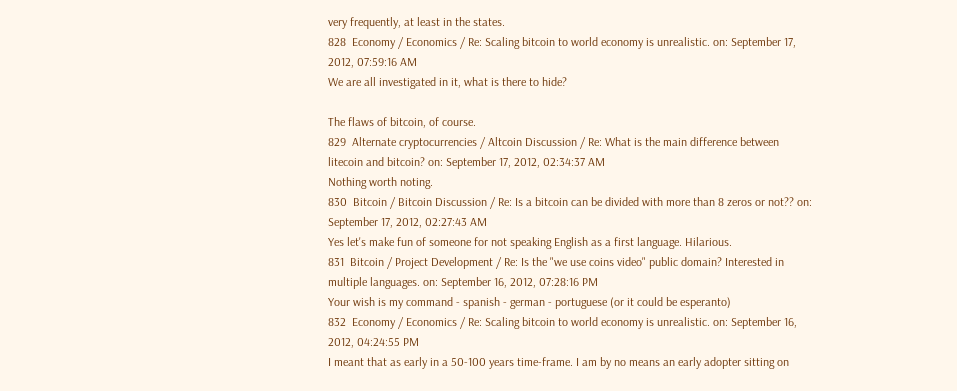very frequently, at least in the states.
828  Economy / Economics / Re: Scaling bitcoin to world economy is unrealistic. on: September 17, 2012, 07:59:16 AM
We are all investigated in it, what is there to hide?

The flaws of bitcoin, of course.
829  Alternate cryptocurrencies / Altcoin Discussion / Re: What is the main difference between litecoin and bitcoin? on: September 17, 2012, 02:34:37 AM
Nothing worth noting.
830  Bitcoin / Bitcoin Discussion / Re: Is a bitcoin can be divided with more than 8 zeros or not?? on: September 17, 2012, 02:27:43 AM
Yes let's make fun of someone for not speaking English as a first language. Hilarious.
831  Bitcoin / Project Development / Re: Is the "we use coins video" public domain? Interested in multiple languages. on: September 16, 2012, 07:28:16 PM
Your wish is my command - spanish - german - portuguese (or it could be esperanto)
832  Economy / Economics / Re: Scaling bitcoin to world economy is unrealistic. on: September 16, 2012, 04:24:55 PM
I meant that as early in a 50-100 years time-frame. I am by no means an early adopter sitting on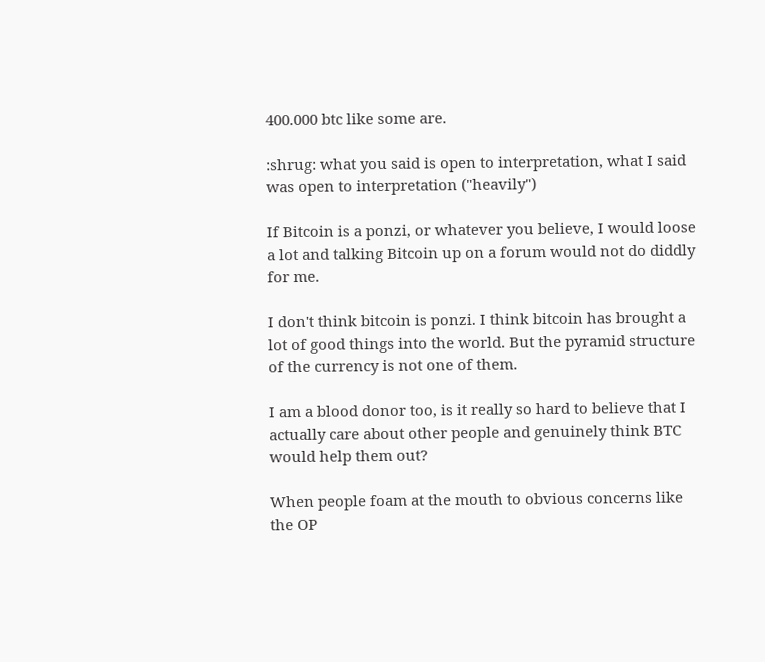400.000 btc like some are.

:shrug: what you said is open to interpretation, what I said was open to interpretation ("heavily")

If Bitcoin is a ponzi, or whatever you believe, I would loose a lot and talking Bitcoin up on a forum would not do diddly for me.

I don't think bitcoin is ponzi. I think bitcoin has brought a lot of good things into the world. But the pyramid structure of the currency is not one of them.

I am a blood donor too, is it really so hard to believe that I actually care about other people and genuinely think BTC would help them out?

When people foam at the mouth to obvious concerns like the OP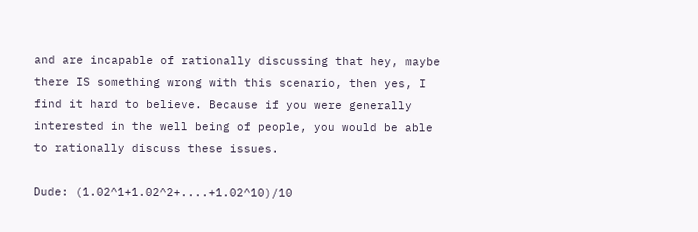and are incapable of rationally discussing that hey, maybe there IS something wrong with this scenario, then yes, I find it hard to believe. Because if you were generally interested in the well being of people, you would be able to rationally discuss these issues.

Dude: (1.02^1+1.02^2+....+1.02^10)/10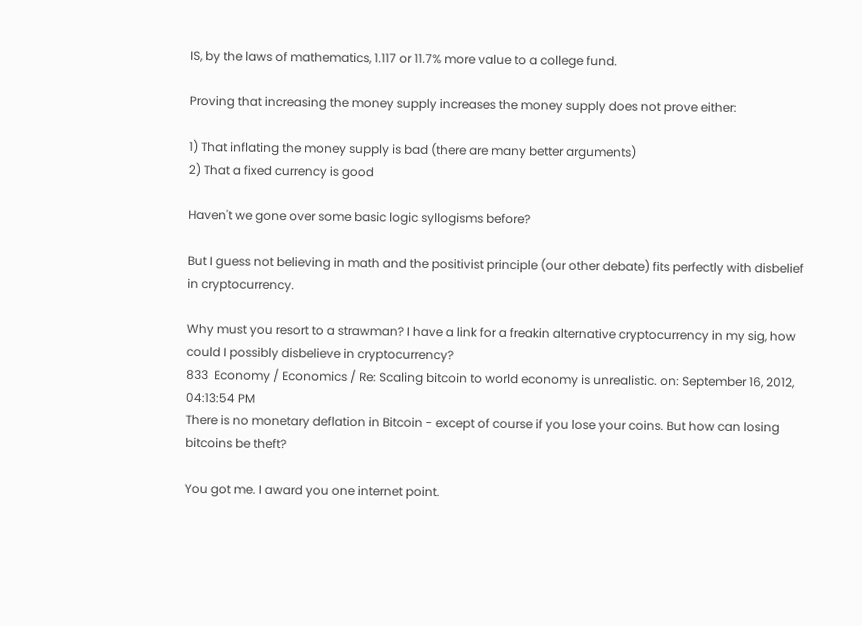IS, by the laws of mathematics, 1.117 or 11.7% more value to a college fund.

Proving that increasing the money supply increases the money supply does not prove either:

1) That inflating the money supply is bad (there are many better arguments)
2) That a fixed currency is good

Haven't we gone over some basic logic syllogisms before?

But I guess not believing in math and the positivist principle (our other debate) fits perfectly with disbelief in cryptocurrency.

Why must you resort to a strawman? I have a link for a freakin alternative cryptocurrency in my sig, how could I possibly disbelieve in cryptocurrency?
833  Economy / Economics / Re: Scaling bitcoin to world economy is unrealistic. on: September 16, 2012, 04:13:54 PM
There is no monetary deflation in Bitcoin - except of course if you lose your coins. But how can losing bitcoins be theft?

You got me. I award you one internet point.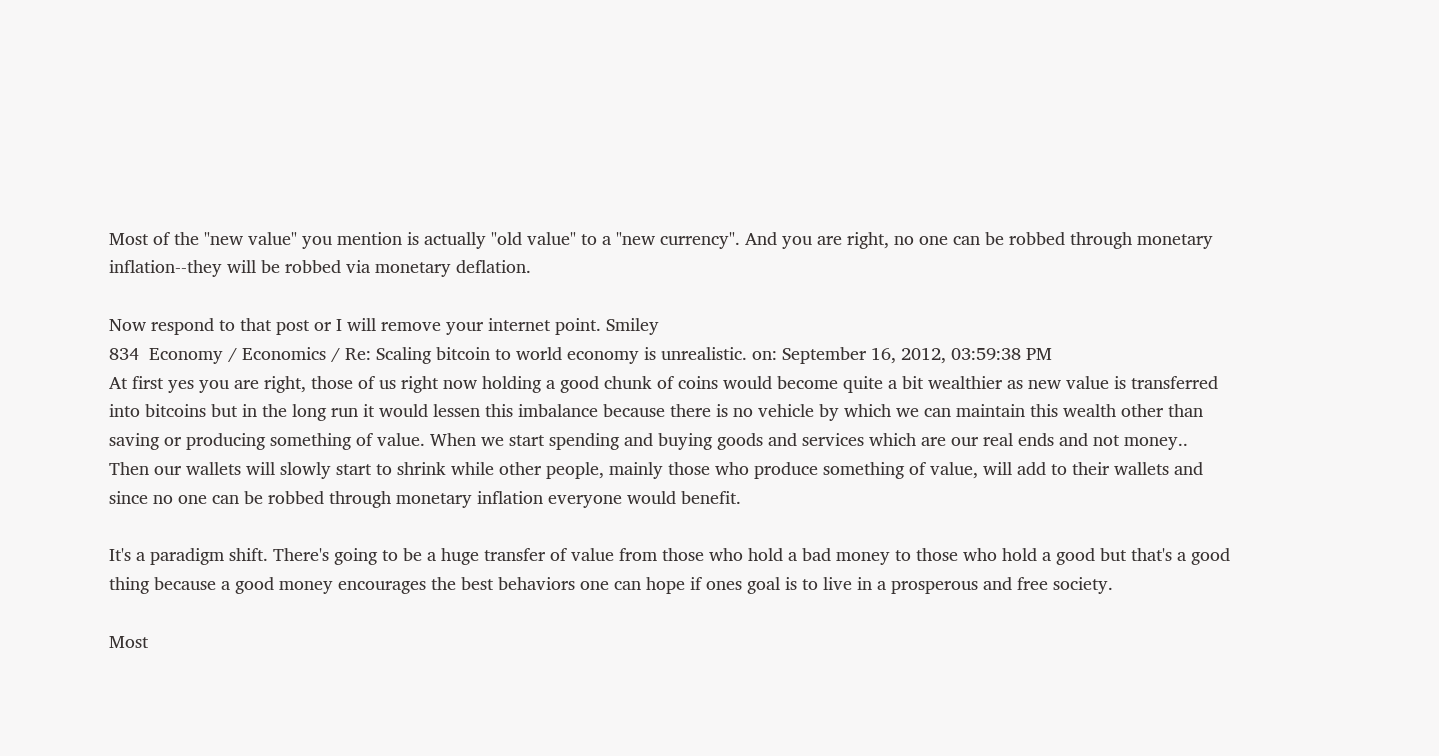Most of the "new value" you mention is actually "old value" to a "new currency". And you are right, no one can be robbed through monetary inflation--they will be robbed via monetary deflation.

Now respond to that post or I will remove your internet point. Smiley
834  Economy / Economics / Re: Scaling bitcoin to world economy is unrealistic. on: September 16, 2012, 03:59:38 PM
At first yes you are right, those of us right now holding a good chunk of coins would become quite a bit wealthier as new value is transferred into bitcoins but in the long run it would lessen this imbalance because there is no vehicle by which we can maintain this wealth other than saving or producing something of value. When we start spending and buying goods and services which are our real ends and not money.. Then our wallets will slowly start to shrink while other people, mainly those who produce something of value, will add to their wallets and since no one can be robbed through monetary inflation everyone would benefit.

It's a paradigm shift. There's going to be a huge transfer of value from those who hold a bad money to those who hold a good but that's a good thing because a good money encourages the best behaviors one can hope if ones goal is to live in a prosperous and free society.

Most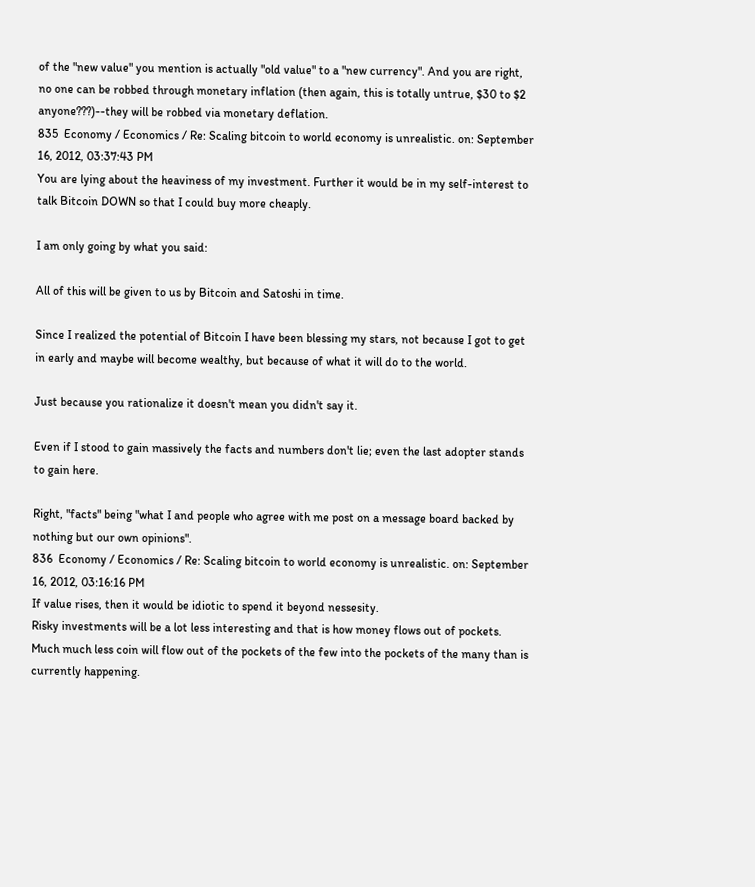of the "new value" you mention is actually "old value" to a "new currency". And you are right, no one can be robbed through monetary inflation (then again, this is totally untrue, $30 to $2 anyone???)--they will be robbed via monetary deflation.
835  Economy / Economics / Re: Scaling bitcoin to world economy is unrealistic. on: September 16, 2012, 03:37:43 PM
You are lying about the heaviness of my investment. Further it would be in my self-interest to talk Bitcoin DOWN so that I could buy more cheaply.

I am only going by what you said:

All of this will be given to us by Bitcoin and Satoshi in time.

Since I realized the potential of Bitcoin I have been blessing my stars, not because I got to get in early and maybe will become wealthy, but because of what it will do to the world.

Just because you rationalize it doesn't mean you didn't say it.

Even if I stood to gain massively the facts and numbers don't lie; even the last adopter stands to gain here.

Right, "facts" being "what I and people who agree with me post on a message board backed by nothing but our own opinions".
836  Economy / Economics / Re: Scaling bitcoin to world economy is unrealistic. on: September 16, 2012, 03:16:16 PM
If value rises, then it would be idiotic to spend it beyond nessesity.
Risky investments will be a lot less interesting and that is how money flows out of pockets.
Much much less coin will flow out of the pockets of the few into the pockets of the many than is currently happening.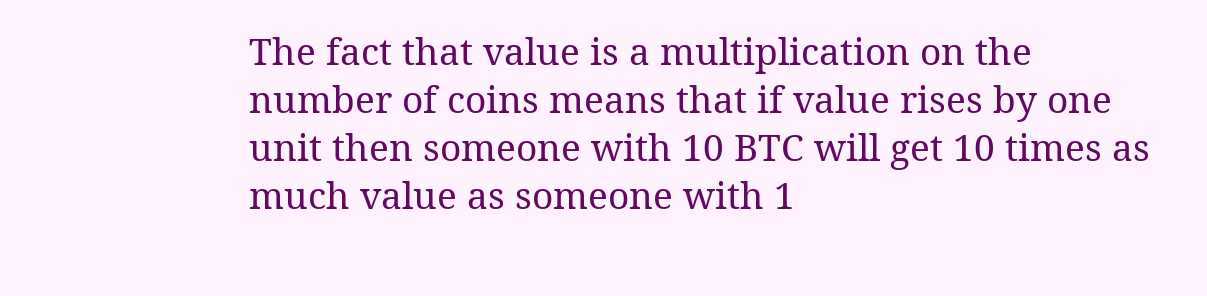The fact that value is a multiplication on the number of coins means that if value rises by one unit then someone with 10 BTC will get 10 times as much value as someone with 1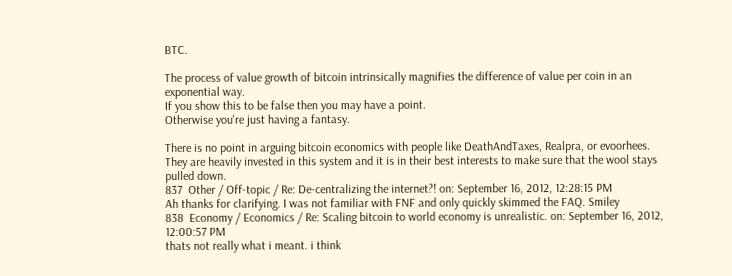BTC.

The process of value growth of bitcoin intrinsically magnifies the difference of value per coin in an exponential way.
If you show this to be false then you may have a point.
Otherwise you're just having a fantasy.

There is no point in arguing bitcoin economics with people like DeathAndTaxes, Realpra, or evoorhees. They are heavily invested in this system and it is in their best interests to make sure that the wool stays pulled down.
837  Other / Off-topic / Re: De-centralizing the internet?! on: September 16, 2012, 12:28:15 PM
Ah thanks for clarifying. I was not familiar with FNF and only quickly skimmed the FAQ. Smiley
838  Economy / Economics / Re: Scaling bitcoin to world economy is unrealistic. on: September 16, 2012, 12:00:57 PM
thats not really what i meant. i think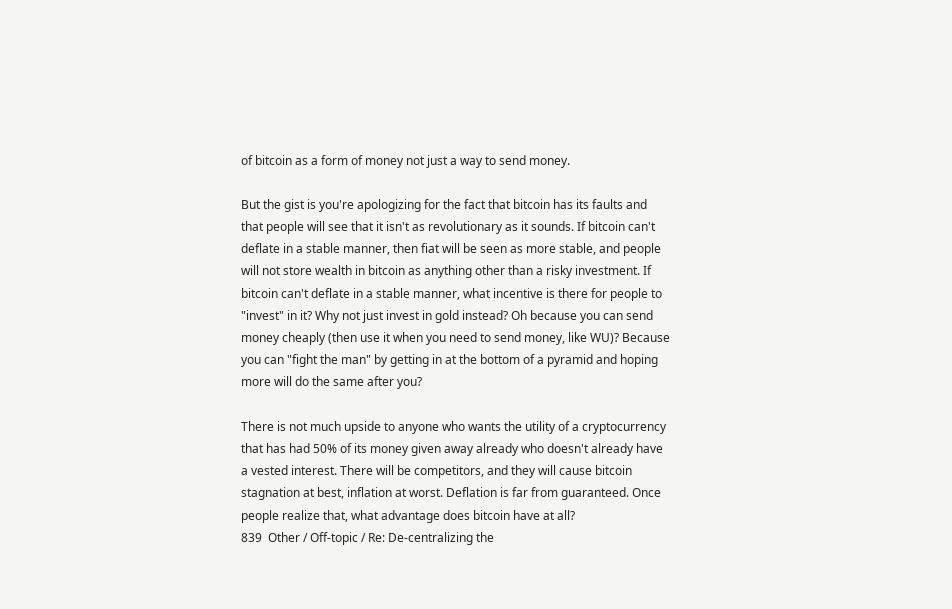of bitcoin as a form of money not just a way to send money.

But the gist is you're apologizing for the fact that bitcoin has its faults and that people will see that it isn't as revolutionary as it sounds. If bitcoin can't deflate in a stable manner, then fiat will be seen as more stable, and people will not store wealth in bitcoin as anything other than a risky investment. If bitcoin can't deflate in a stable manner, what incentive is there for people to "invest" in it? Why not just invest in gold instead? Oh because you can send money cheaply (then use it when you need to send money, like WU)? Because you can "fight the man" by getting in at the bottom of a pyramid and hoping more will do the same after you?

There is not much upside to anyone who wants the utility of a cryptocurrency that has had 50% of its money given away already who doesn't already have a vested interest. There will be competitors, and they will cause bitcoin stagnation at best, inflation at worst. Deflation is far from guaranteed. Once people realize that, what advantage does bitcoin have at all?
839  Other / Off-topic / Re: De-centralizing the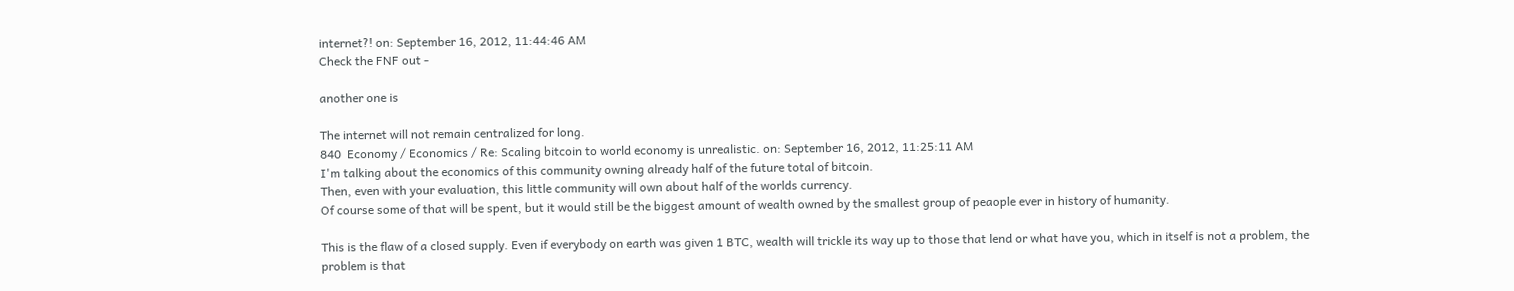internet?! on: September 16, 2012, 11:44:46 AM
Check the FNF out -

another one is

The internet will not remain centralized for long.
840  Economy / Economics / Re: Scaling bitcoin to world economy is unrealistic. on: September 16, 2012, 11:25:11 AM
I'm talking about the economics of this community owning already half of the future total of bitcoin.
Then, even with your evaluation, this little community will own about half of the worlds currency.
Of course some of that will be spent, but it would still be the biggest amount of wealth owned by the smallest group of peaople ever in history of humanity.

This is the flaw of a closed supply. Even if everybody on earth was given 1 BTC, wealth will trickle its way up to those that lend or what have you, which in itself is not a problem, the problem is that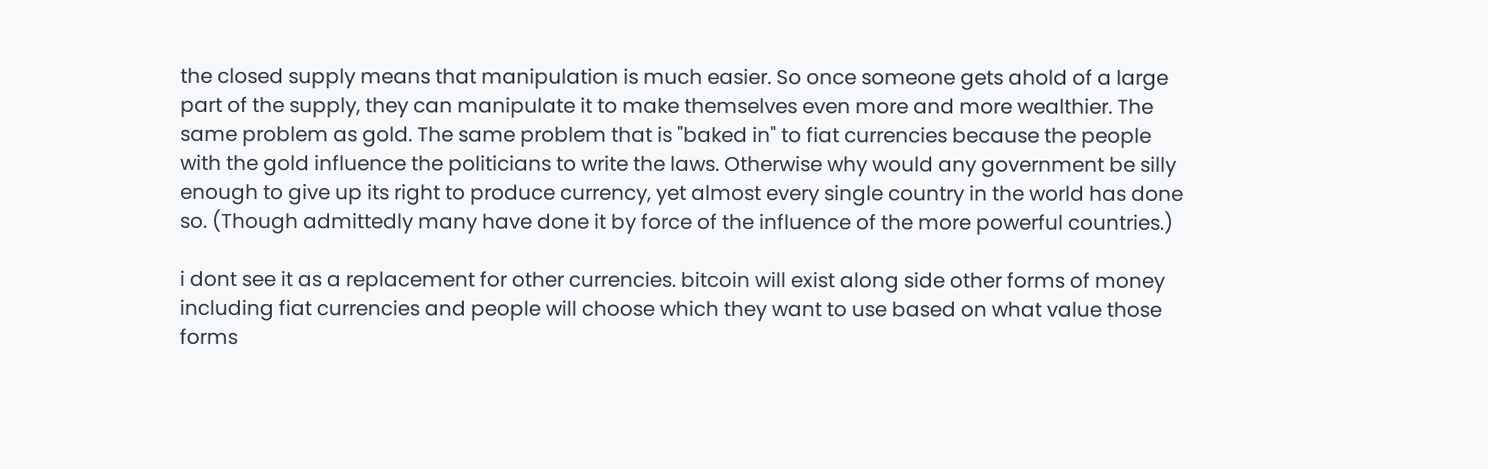the closed supply means that manipulation is much easier. So once someone gets ahold of a large part of the supply, they can manipulate it to make themselves even more and more wealthier. The same problem as gold. The same problem that is "baked in" to fiat currencies because the people with the gold influence the politicians to write the laws. Otherwise why would any government be silly enough to give up its right to produce currency, yet almost every single country in the world has done so. (Though admittedly many have done it by force of the influence of the more powerful countries.)

i dont see it as a replacement for other currencies. bitcoin will exist along side other forms of money including fiat currencies and people will choose which they want to use based on what value those forms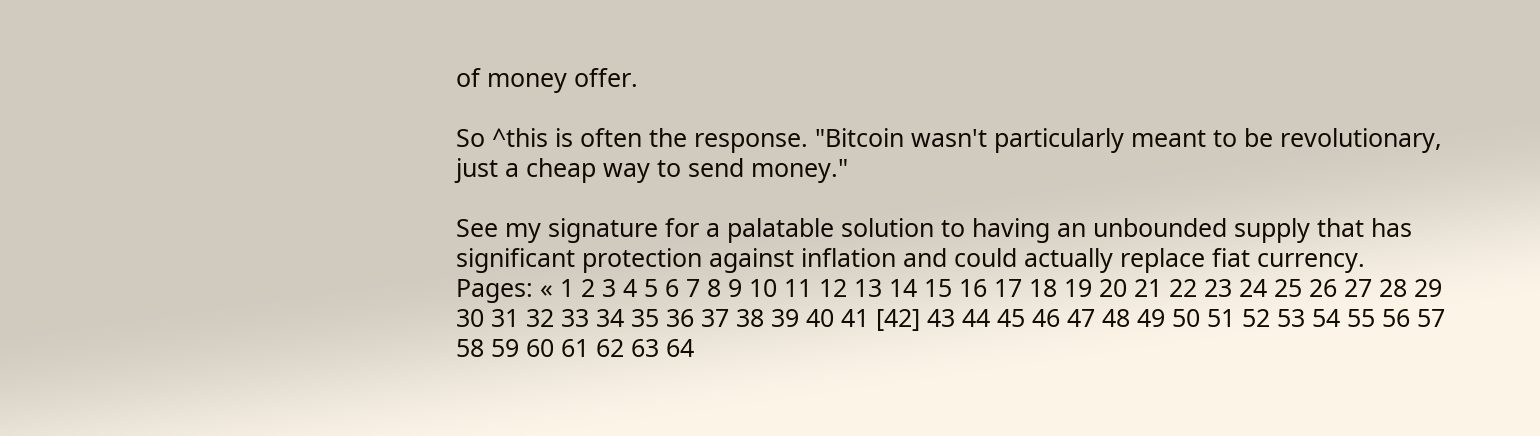of money offer.

So ^this is often the response. "Bitcoin wasn't particularly meant to be revolutionary, just a cheap way to send money."

See my signature for a palatable solution to having an unbounded supply that has significant protection against inflation and could actually replace fiat currency.
Pages: « 1 2 3 4 5 6 7 8 9 10 11 12 13 14 15 16 17 18 19 20 21 22 23 24 25 26 27 28 29 30 31 32 33 34 35 36 37 38 39 40 41 [42] 43 44 45 46 47 48 49 50 51 52 53 54 55 56 57 58 59 60 61 62 63 64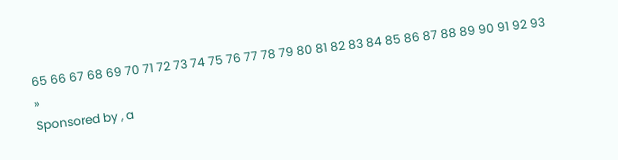65 66 67 68 69 70 71 72 73 74 75 76 77 78 79 80 81 82 83 84 85 86 87 88 89 90 91 92 93 »
Sponsored by , a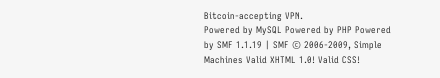Bitcoin-accepting VPN.
Powered by MySQL Powered by PHP Powered by SMF 1.1.19 | SMF © 2006-2009, Simple Machines Valid XHTML 1.0! Valid CSS!